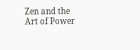Zen and the Art of Power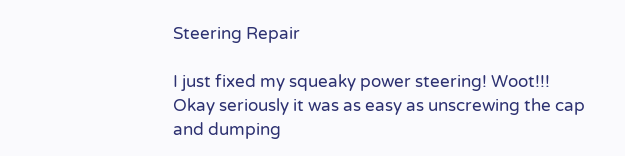Steering Repair

I just fixed my squeaky power steering! Woot!!! Okay seriously it was as easy as unscrewing the cap and dumping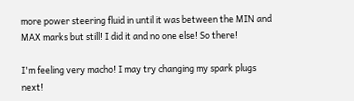more power steering fluid in until it was between the MIN and MAX marks but still! I did it and no one else! So there!

I'm feeling very macho! I may try changing my spark plugs next!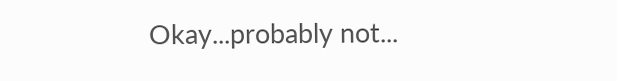Okay...probably not...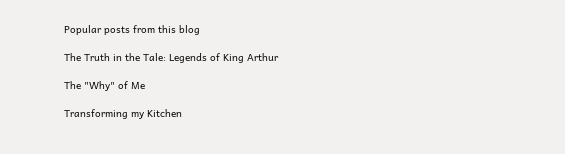Popular posts from this blog

The Truth in the Tale: Legends of King Arthur

The "Why" of Me

Transforming my Kitchen